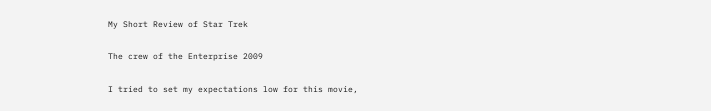My Short Review of Star Trek

The crew of the Enterprise 2009

I tried to set my expectations low for this movie,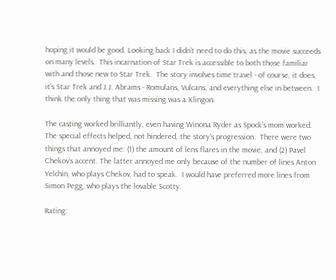hoping it would be good. Looking back I didn’t need to do this, as the movie succeeds on many levels.  This incarnation of Star Trek is accessible to both those familiar with and those new to Star Trek.  The story involves time travel - of course, it does, it’s Star Trek and J.J. Abrams - Romulans, Vulcans, and everything else in between.  I think the only thing that was missing was a Klingon.

The casting worked brilliantly, even having Winona Ryder as Spock’s mom worked.  The special effects helped, not hindered, the story’s progression.  There were two things that annoyed me: (1) the amount of lens flares in the movie, and (2) Pavel Chekov’s accent. The latter annoyed me only because of the number of lines Anton Yelchin, who plays Chekov, had to speak.  I would have preferred more lines from Simon Pegg, who plays the lovable Scotty.

Rating: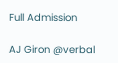Full Admission

AJ Giron @verbal